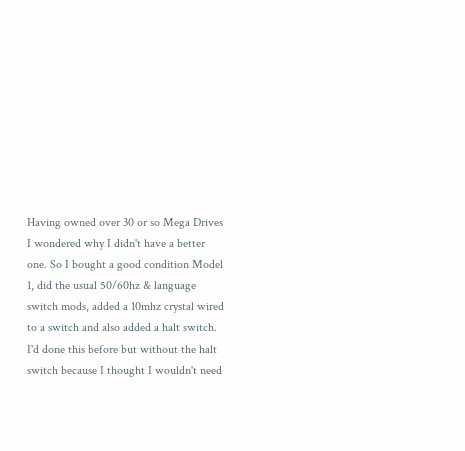Having owned over 30 or so Mega Drives I wondered why I didn't have a better one. So I bought a good condition Model 1, did the usual 50/60hz & language switch mods, added a 10mhz crystal wired to a switch and also added a halt switch. I'd done this before but without the halt switch because I thought I wouldn't need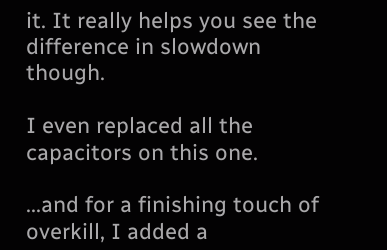it. It really helps you see the difference in slowdown though.

I even replaced all the capacitors on this one.

...and for a finishing touch of overkill, I added a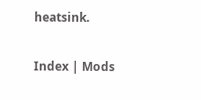heatsink.

Index | Mods